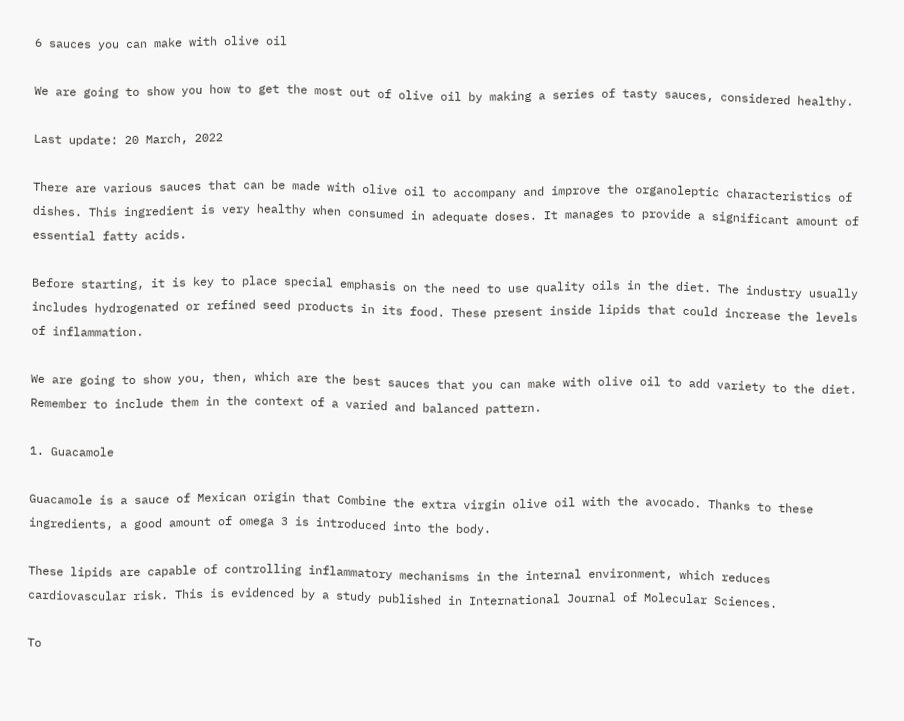6 sauces you can make with olive oil

We are going to show you how to get the most out of olive oil by making a series of tasty sauces, considered healthy.

Last update: 20 March, 2022

There are various sauces that can be made with olive oil to accompany and improve the organoleptic characteristics of dishes. This ingredient is very healthy when consumed in adequate doses. It manages to provide a significant amount of essential fatty acids.

Before starting, it is key to place special emphasis on the need to use quality oils in the diet. The industry usually includes hydrogenated or refined seed products in its food. These present inside lipids that could increase the levels of inflammation.

We are going to show you, then, which are the best sauces that you can make with olive oil to add variety to the diet. Remember to include them in the context of a varied and balanced pattern.

1. Guacamole

Guacamole is a sauce of Mexican origin that Combine the extra virgin olive oil with the avocado. Thanks to these ingredients, a good amount of omega 3 is introduced into the body.

These lipids are capable of controlling inflammatory mechanisms in the internal environment, which reduces cardiovascular risk. This is evidenced by a study published in International Journal of Molecular Sciences.

To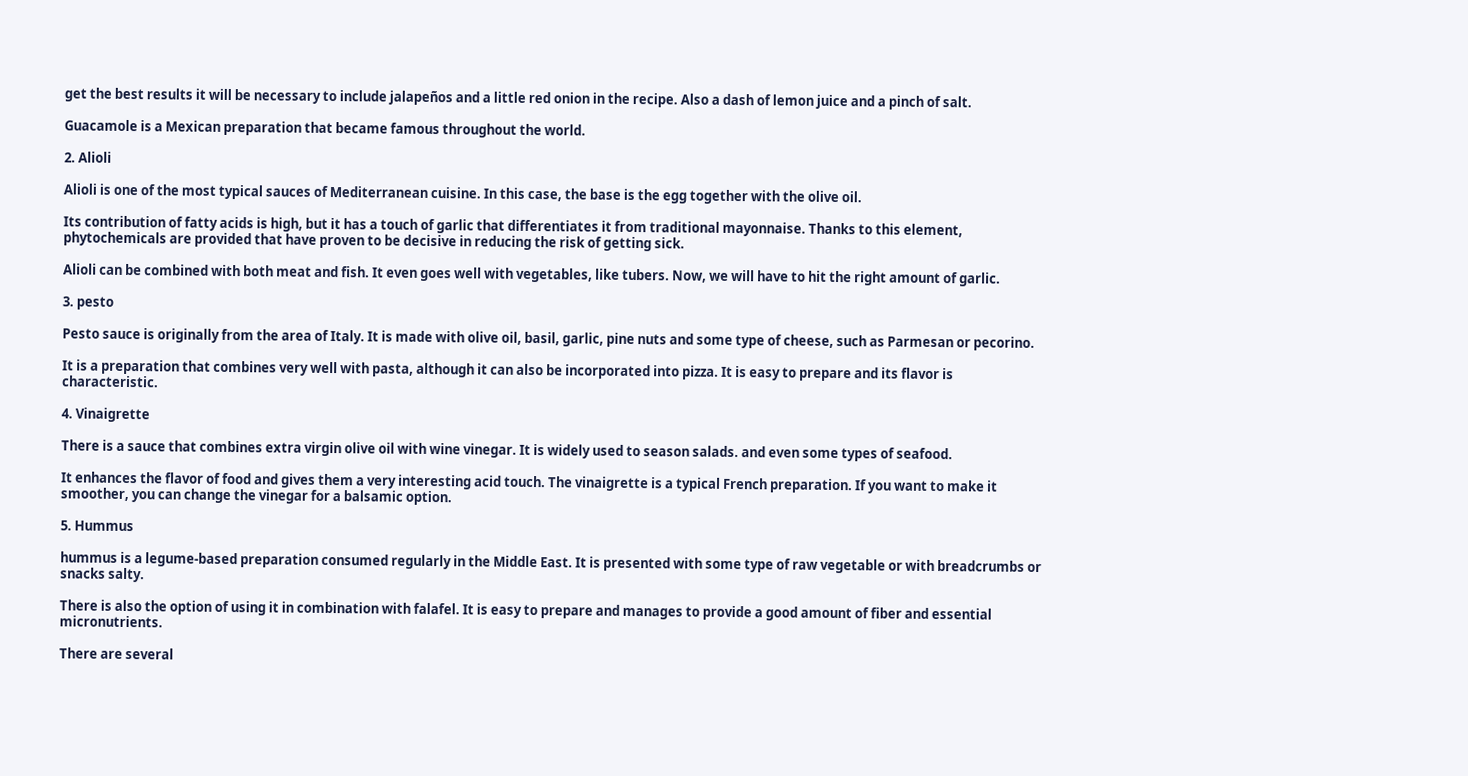get the best results it will be necessary to include jalapeños and a little red onion in the recipe. Also a dash of lemon juice and a pinch of salt.

Guacamole is a Mexican preparation that became famous throughout the world.

2. Alioli

Alioli is one of the most typical sauces of Mediterranean cuisine. In this case, the base is the egg together with the olive oil.

Its contribution of fatty acids is high, but it has a touch of garlic that differentiates it from traditional mayonnaise. Thanks to this element, phytochemicals are provided that have proven to be decisive in reducing the risk of getting sick.

Alioli can be combined with both meat and fish. It even goes well with vegetables, like tubers. Now, we will have to hit the right amount of garlic.

3. pesto

Pesto sauce is originally from the area of Italy. It is made with olive oil, basil, garlic, pine nuts and some type of cheese, such as Parmesan or pecorino.

It is a preparation that combines very well with pasta, although it can also be incorporated into pizza. It is easy to prepare and its flavor is characteristic.

4. Vinaigrette

There is a sauce that combines extra virgin olive oil with wine vinegar. It is widely used to season salads. and even some types of seafood.

It enhances the flavor of food and gives them a very interesting acid touch. The vinaigrette is a typical French preparation. If you want to make it smoother, you can change the vinegar for a balsamic option.

5. Hummus

hummus is a legume-based preparation consumed regularly in the Middle East. It is presented with some type of raw vegetable or with breadcrumbs or snacks salty.

There is also the option of using it in combination with falafel. It is easy to prepare and manages to provide a good amount of fiber and essential micronutrients.

There are several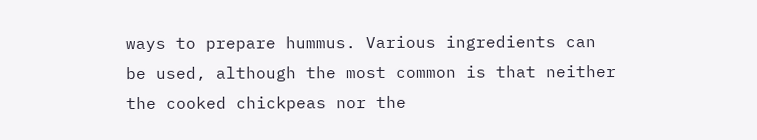ways to prepare hummus. Various ingredients can be used, although the most common is that neither the cooked chickpeas nor the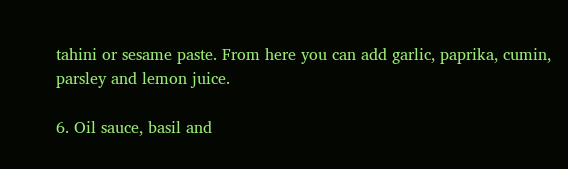tahini or sesame paste. From here you can add garlic, paprika, cumin, parsley and lemon juice.

6. Oil sauce, basil and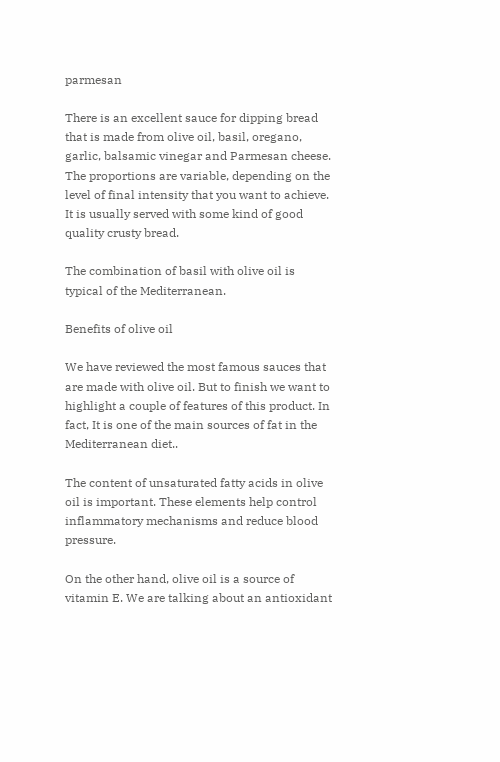parmesan

There is an excellent sauce for dipping bread that is made from olive oil, basil, oregano, garlic, balsamic vinegar and Parmesan cheese. The proportions are variable, depending on the level of final intensity that you want to achieve. It is usually served with some kind of good quality crusty bread.

The combination of basil with olive oil is typical of the Mediterranean.

Benefits of olive oil

We have reviewed the most famous sauces that are made with olive oil. But to finish we want to highlight a couple of features of this product. In fact, It is one of the main sources of fat in the Mediterranean diet..

The content of unsaturated fatty acids in olive oil is important. These elements help control inflammatory mechanisms and reduce blood pressure.

On the other hand, olive oil is a source of vitamin E. We are talking about an antioxidant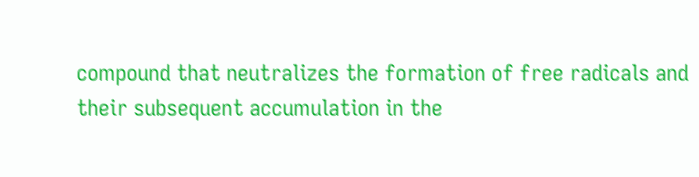compound that neutralizes the formation of free radicals and their subsequent accumulation in the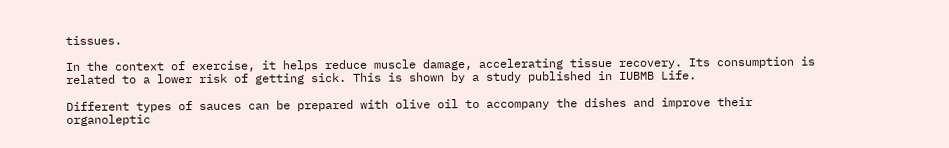tissues.

In the context of exercise, it helps reduce muscle damage, accelerating tissue recovery. Its consumption is related to a lower risk of getting sick. This is shown by a study published in IUBMB Life.

Different types of sauces can be prepared with olive oil to accompany the dishes and improve their organoleptic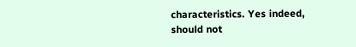characteristics. Yes indeed, should not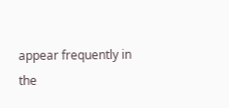appear frequently in the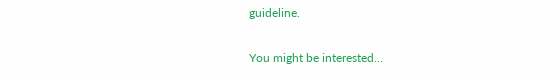guideline.

You might be interested…